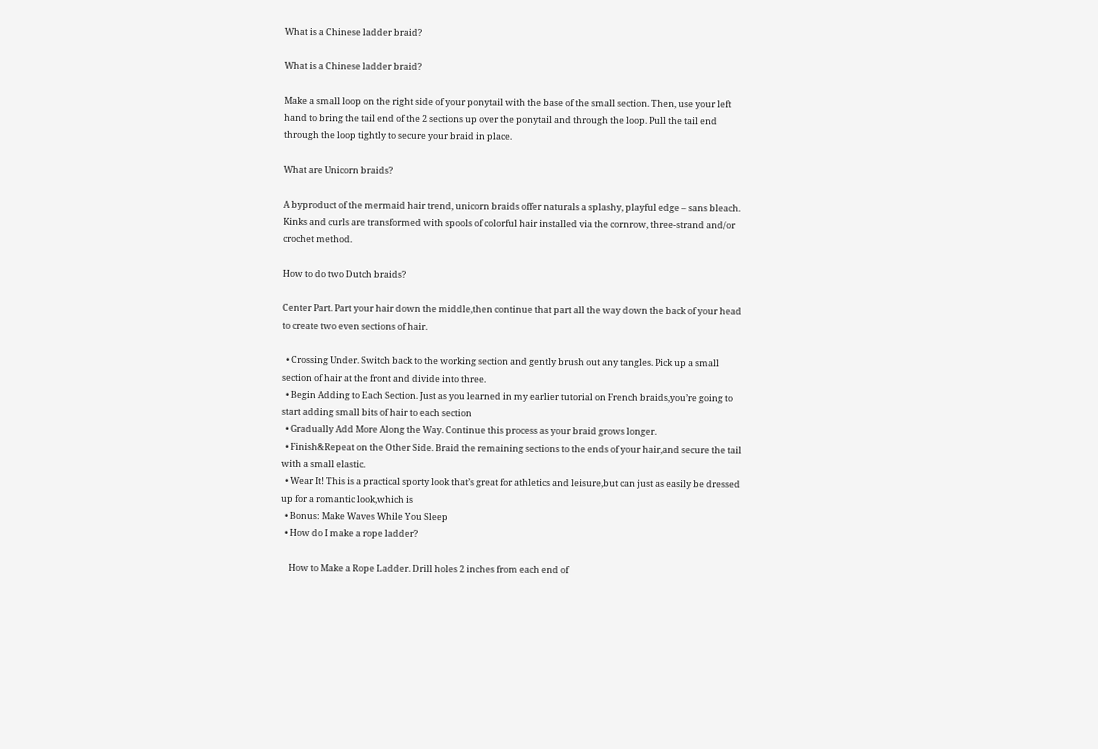What is a Chinese ladder braid?

What is a Chinese ladder braid?

Make a small loop on the right side of your ponytail with the base of the small section. Then, use your left hand to bring the tail end of the 2 sections up over the ponytail and through the loop. Pull the tail end through the loop tightly to secure your braid in place.

What are Unicorn braids?

A byproduct of the mermaid hair trend, unicorn braids offer naturals a splashy, playful edge – sans bleach. Kinks and curls are transformed with spools of colorful hair installed via the cornrow, three-strand and/or crochet method.

How to do two Dutch braids?

Center Part. Part your hair down the middle,then continue that part all the way down the back of your head to create two even sections of hair.

  • Crossing Under. Switch back to the working section and gently brush out any tangles. Pick up a small section of hair at the front and divide into three.
  • Begin Adding to Each Section. Just as you learned in my earlier tutorial on French braids,you’re going to start adding small bits of hair to each section
  • Gradually Add More Along the Way. Continue this process as your braid grows longer.
  • Finish&Repeat on the Other Side. Braid the remaining sections to the ends of your hair,and secure the tail with a small elastic.
  • Wear It! This is a practical sporty look that’s great for athletics and leisure,but can just as easily be dressed up for a romantic look,which is
  • Bonus: Make Waves While You Sleep
  • How do I make a rope ladder?

    How to Make a Rope Ladder. Drill holes 2 inches from each end of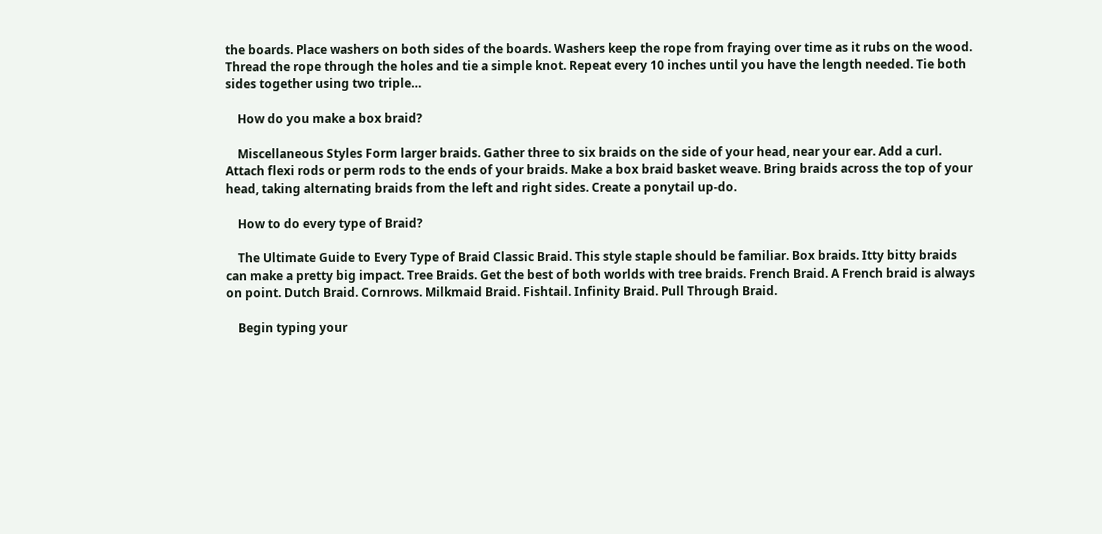the boards. Place washers on both sides of the boards. Washers keep the rope from fraying over time as it rubs on the wood. Thread the rope through the holes and tie a simple knot. Repeat every 10 inches until you have the length needed. Tie both sides together using two triple…

    How do you make a box braid?

    Miscellaneous Styles Form larger braids. Gather three to six braids on the side of your head, near your ear. Add a curl. Attach flexi rods or perm rods to the ends of your braids. Make a box braid basket weave. Bring braids across the top of your head, taking alternating braids from the left and right sides. Create a ponytail up-do.

    How to do every type of Braid?

    The Ultimate Guide to Every Type of Braid Classic Braid. This style staple should be familiar. Box braids. Itty bitty braids can make a pretty big impact. Tree Braids. Get the best of both worlds with tree braids. French Braid. A French braid is always on point. Dutch Braid. Cornrows. Milkmaid Braid. Fishtail. Infinity Braid. Pull Through Braid.

    Begin typing your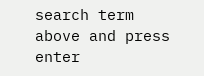search term above and press enter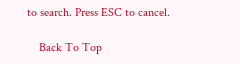to search. Press ESC to cancel.

    Back To Top